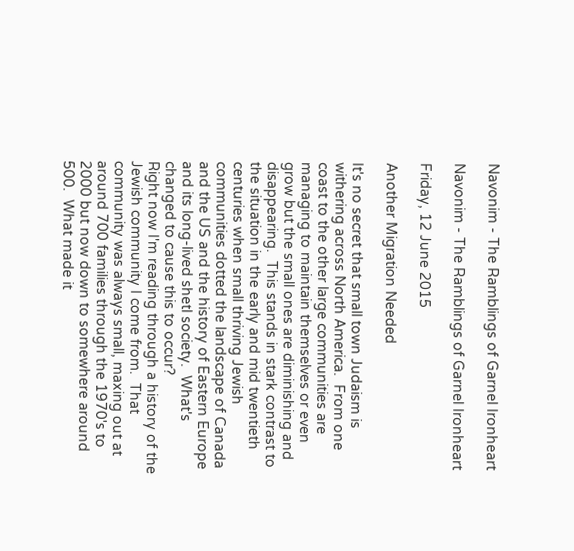Navonim - The Ramblings of Garnel Ironheart

Navonim - The Ramblings of Garnel Ironheart

Friday, 12 June 2015

Another Migration Needed

It's no secret that small town Judaism is withering across North America.  From one coast to the other large communities are managing to maintain themselves or even grow but the small ones are diminishing and disappearing.  This stands in stark contrast to the situation in the early and mid twentieth centuries when small thriving Jewish communities dotted the landscape of Canada and the US and the history of Eastern Europe and its long-lived shetl society.  What's changed to cause this to occur?
Right now I'm reading through a history of the Jewish community I come from.  That community was always small, maxing out at around 700 families through the 1970's to 2000 but now down to somewhere around 500.  What made it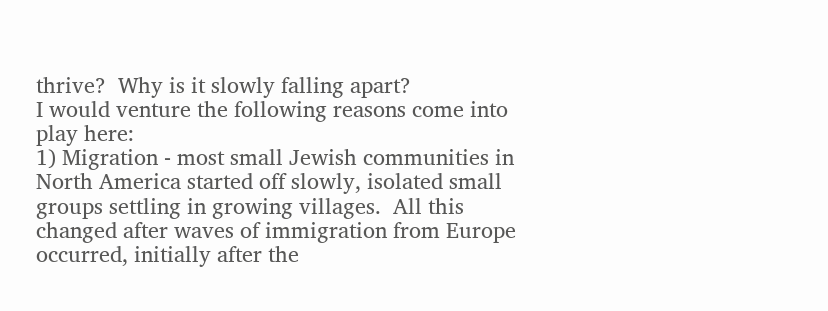thrive?  Why is it slowly falling apart?
I would venture the following reasons come into play here:
1) Migration - most small Jewish communities in North America started off slowly, isolated small groups settling in growing villages.  All this changed after waves of immigration from Europe occurred, initially after the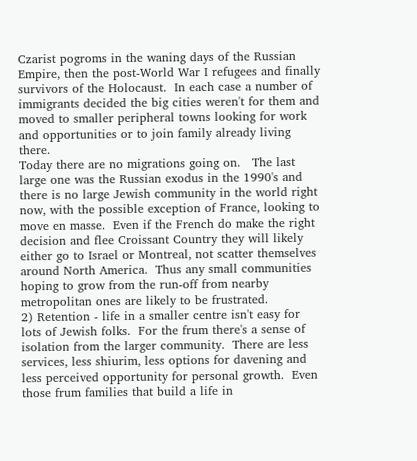Czarist pogroms in the waning days of the Russian Empire, then the post-World War I refugees and finally survivors of the Holocaust.  In each case a number of immigrants decided the big cities weren't for them and moved to smaller peripheral towns looking for work and opportunities or to join family already living there.
Today there are no migrations going on.   The last large one was the Russian exodus in the 1990's and there is no large Jewish community in the world right now, with the possible exception of France, looking to move en masse.  Even if the French do make the right decision and flee Croissant Country they will likely either go to Israel or Montreal, not scatter themselves around North America.  Thus any small communities hoping to grow from the run-off from nearby metropolitan ones are likely to be frustrated.
2) Retention - life in a smaller centre isn't easy for lots of Jewish folks.  For the frum there's a sense of isolation from the larger community.  There are less services, less shiurim, less options for davening and less perceived opportunity for personal growth.  Even those frum families that build a life in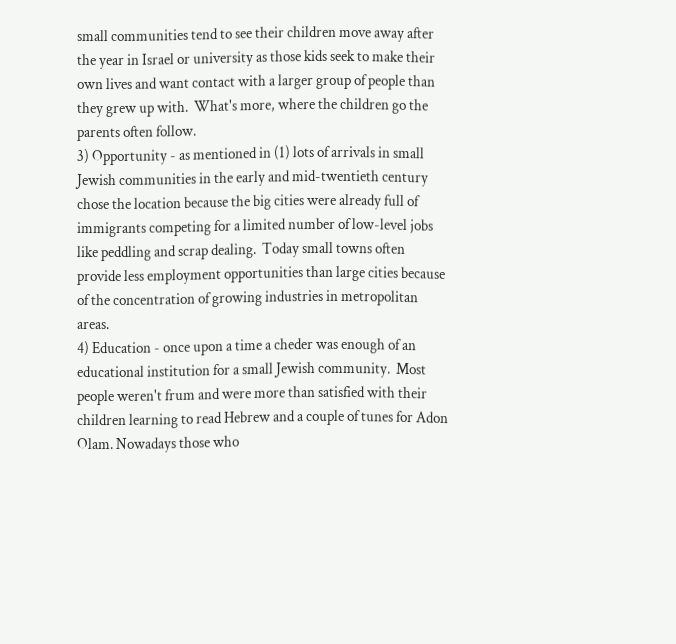small communities tend to see their children move away after the year in Israel or university as those kids seek to make their own lives and want contact with a larger group of people than they grew up with.  What's more, where the children go the parents often follow.
3) Opportunity - as mentioned in (1) lots of arrivals in small Jewish communities in the early and mid-twentieth century chose the location because the big cities were already full of immigrants competing for a limited number of low-level jobs like peddling and scrap dealing.  Today small towns often provide less employment opportunities than large cities because of the concentration of growing industries in metropolitan areas.
4) Education - once upon a time a cheder was enough of an educational institution for a small Jewish community.  Most people weren't frum and were more than satisfied with their children learning to read Hebrew and a couple of tunes for Adon Olam. Nowadays those who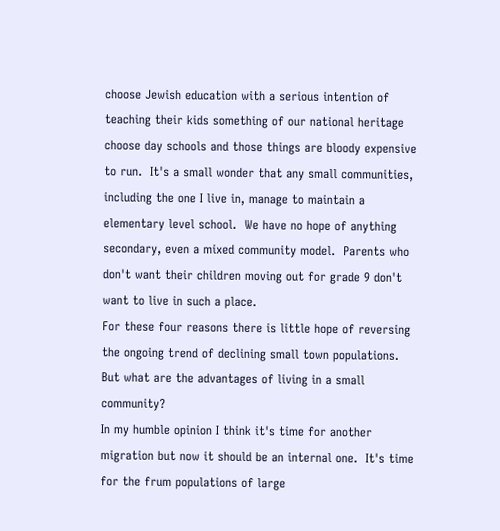choose Jewish education with a serious intention of teaching their kids something of our national heritage choose day schools and those things are bloody expensive to run.  It's a small wonder that any small communities, including the one I live in, manage to maintain a elementary level school.  We have no hope of anything secondary, even a mixed community model.  Parents who don't want their children moving out for grade 9 don't want to live in such a place.
For these four reasons there is little hope of reversing the ongoing trend of declining small town populations.  But what are the advantages of living in a small community?
In my humble opinion I think it's time for another migration but now it should be an internal one.  It's time for the frum populations of large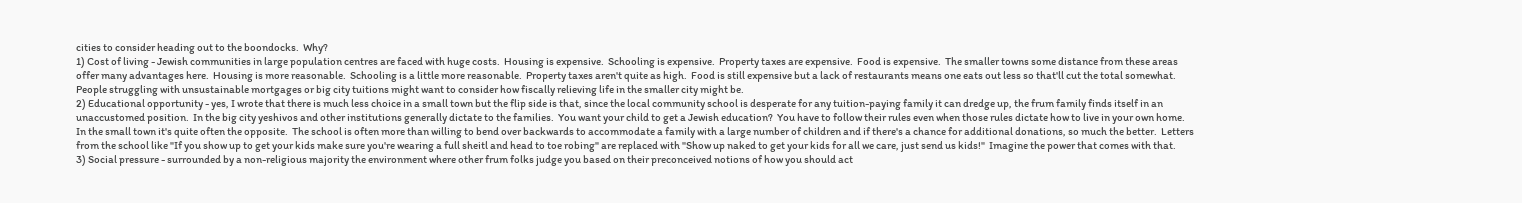cities to consider heading out to the boondocks.  Why?
1) Cost of living - Jewish communities in large population centres are faced with huge costs.  Housing is expensive.  Schooling is expensive.  Property taxes are expensive.  Food is expensive.  The smaller towns some distance from these areas offer many advantages here.  Housing is more reasonable.  Schooling is a little more reasonable.  Property taxes aren't quite as high.  Food is still expensive but a lack of restaurants means one eats out less so that'll cut the total somewhat.  People struggling with unsustainable mortgages or big city tuitions might want to consider how fiscally relieving life in the smaller city might be.
2) Educational opportunity - yes, I wrote that there is much less choice in a small town but the flip side is that, since the local community school is desperate for any tuition-paying family it can dredge up, the frum family finds itself in an unaccustomed position.  In the big city yeshivos and other institutions generally dictate to the families.  You want your child to get a Jewish education?  You have to follow their rules even when those rules dictate how to live in your own home.  In the small town it's quite often the opposite.  The school is often more than willing to bend over backwards to accommodate a family with a large number of children and if there's a chance for additional donations, so much the better.  Letters from the school like "If you show up to get your kids make sure you're wearing a full sheitl and head to toe robing" are replaced with "Show up naked to get your kids for all we care, just send us kids!"  Imagine the power that comes with that.
3) Social pressure - surrounded by a non-religious majority the environment where other frum folks judge you based on their preconceived notions of how you should act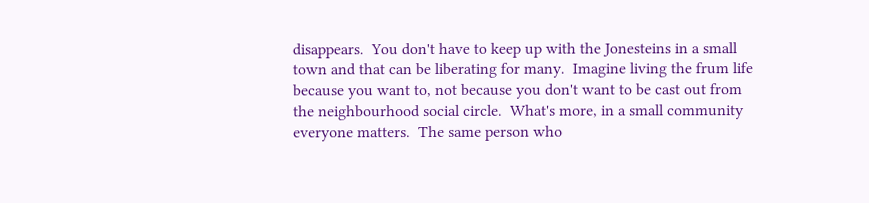disappears.  You don't have to keep up with the Jonesteins in a small town and that can be liberating for many.  Imagine living the frum life because you want to, not because you don't want to be cast out from the neighbourhood social circle.  What's more, in a small community everyone matters.  The same person who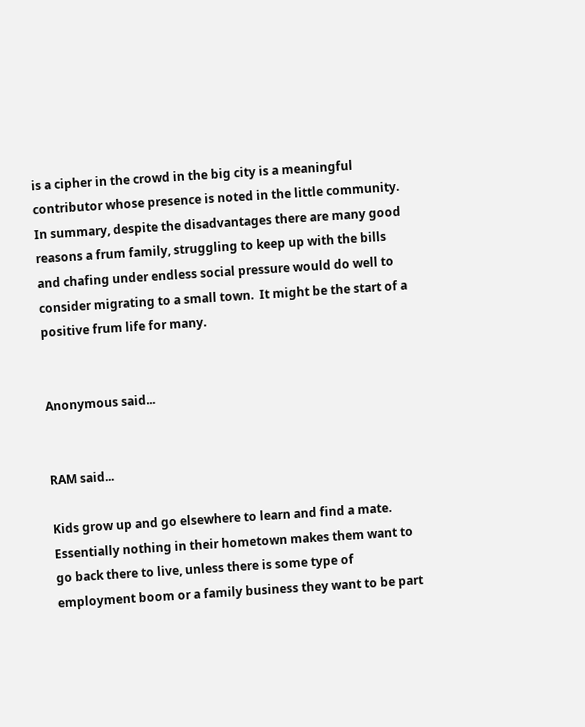is a cipher in the crowd in the big city is a meaningful contributor whose presence is noted in the little community.
In summary, despite the disadvantages there are many good reasons a frum family, struggling to keep up with the bills and chafing under endless social pressure would do well to consider migrating to a small town.  It might be the start of a positive frum life for many.


Anonymous said...


RAM said...

Kids grow up and go elsewhere to learn and find a mate. Essentially nothing in their hometown makes them want to go back there to live, unless there is some type of employment boom or a family business they want to be part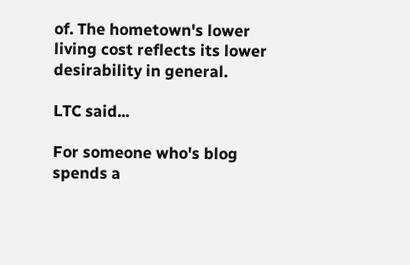of. The hometown's lower living cost reflects its lower desirability in general.

LTC said...

For someone who's blog spends a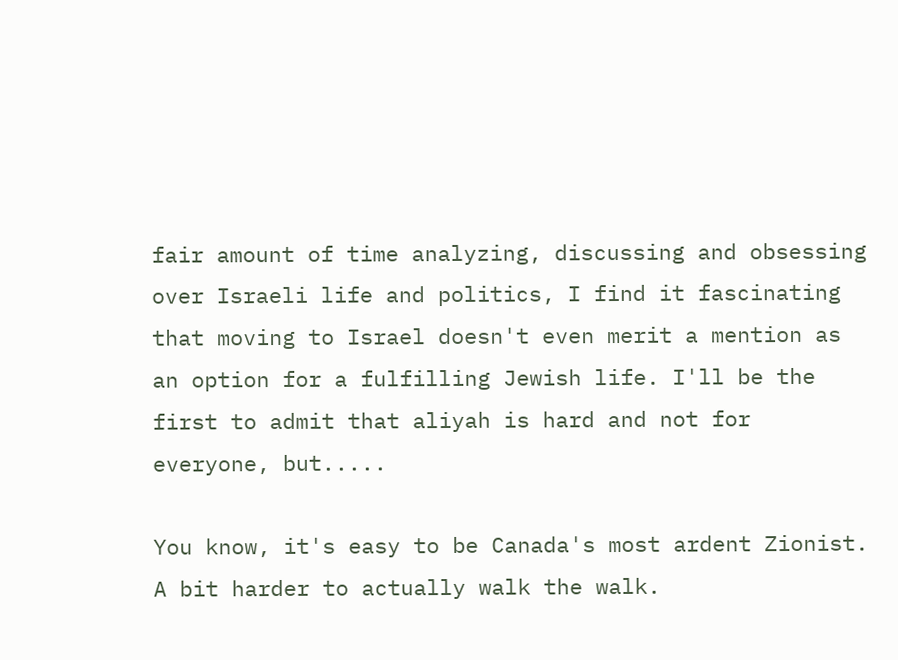fair amount of time analyzing, discussing and obsessing over Israeli life and politics, I find it fascinating that moving to Israel doesn't even merit a mention as an option for a fulfilling Jewish life. I'll be the first to admit that aliyah is hard and not for everyone, but.....

You know, it's easy to be Canada's most ardent Zionist. A bit harder to actually walk the walk.